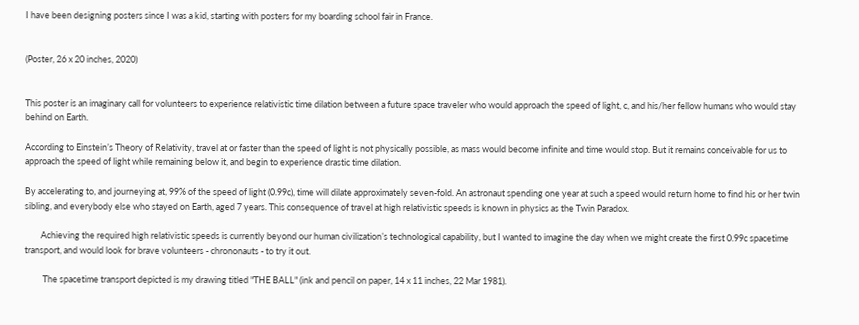I have been designing posters since I was a kid, starting with posters for my boarding school fair in France.


(Poster, 26 x 20 inches, 2020)


This poster is an imaginary call for volunteers to experience relativistic time dilation between a future space traveler who would approach the speed of light, c, and his/her fellow humans who would stay behind on Earth.

According to Einstein’s Theory of Relativity, travel at or faster than the speed of light is not physically possible, as mass would become infinite and time would stop. But it remains conceivable for us to approach the speed of light while remaining below it, and begin to experience drastic time dilation.

By accelerating to, and journeying at, 99% of the speed of light (0.99c), time will dilate approximately seven-fold. An astronaut spending one year at such a speed would return home to find his or her twin sibling, and everybody else who stayed on Earth, aged 7 years. This consequence of travel at high relativistic speeds is known in physics as the Twin Paradox.

        Achieving the required high relativistic speeds is currently beyond our human civilization’s technological capability, but I wanted to imagine the day when we might create the first 0.99c spacetime transport, and would look for brave volunteers - chrononauts - to try it out.

         The spacetime transport depicted is my drawing titled "THE BALL" (ink and pencil on paper, 14 x 11 inches, 22 Mar 1981).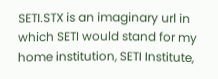SETI.STX is an imaginary url in which SETI would stand for my home institution, SETI Institute,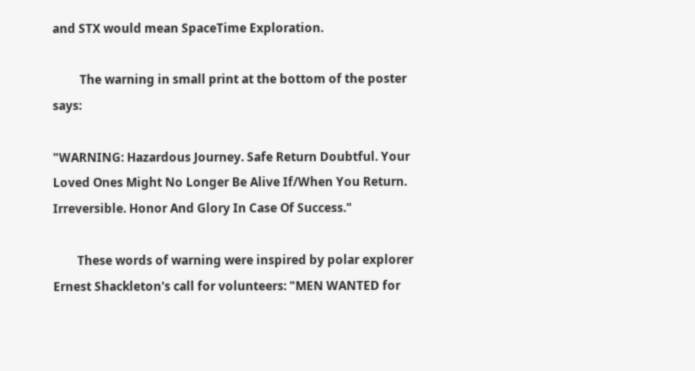and STX would mean SpaceTime Exploration.

         The warning in small print at the bottom of the poster says:

"WARNING: Hazardous Journey. Safe Return Doubtful. Your Loved Ones Might No Longer Be Alive If/When You Return. Irreversible. Honor And Glory In Case Of Success."

        These words of warning were inspired by polar explorer Ernest Shackleton's call for volunteers: "MEN WANTED for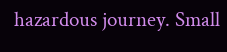hazardous journey. Small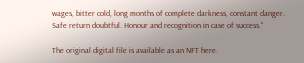wages, bitter cold, long months of complete darkness, constant danger. Safe return doubtful. Honour and recognition in case of success."

The original digital file is available as an NFT here.